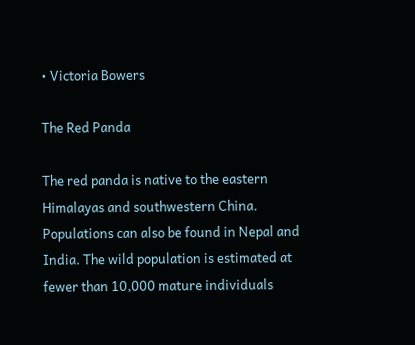• Victoria Bowers

The Red Panda

The red panda is native to the eastern Himalayas and southwestern China. Populations can also be found in Nepal and India. The wild population is estimated at fewer than 10,000 mature individuals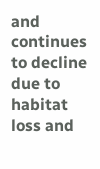and continues to decline due to habitat loss and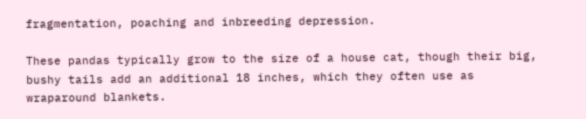fragmentation, poaching and inbreeding depression.

These pandas typically grow to the size of a house cat, though their big, bushy tails add an additional 18 inches, which they often use as wraparound blankets.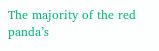The majority of the red panda’s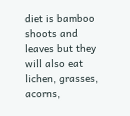diet is bamboo shoots and leaves but they will also eat lichen, grasses, acorns,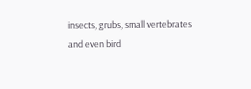insects, grubs, small vertebrates and even bird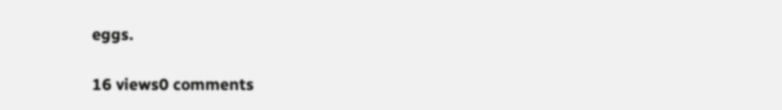eggs.

16 views0 comments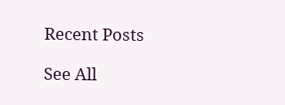Recent Posts

See All